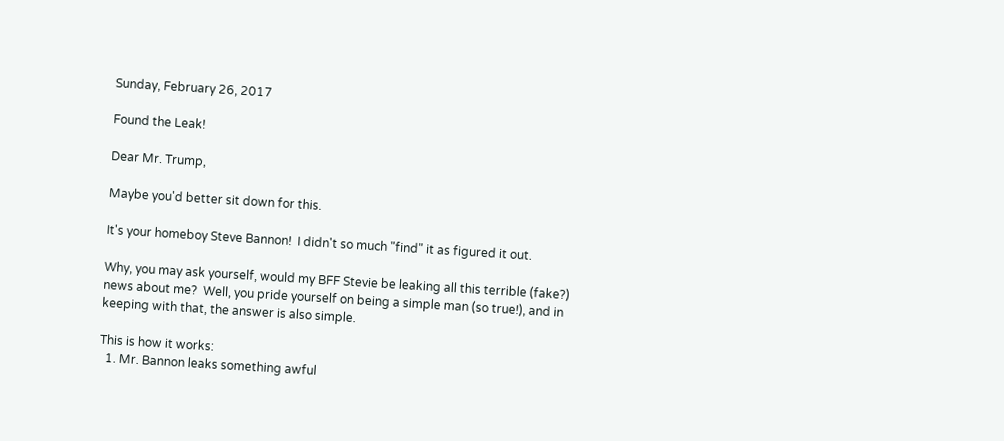Sunday, February 26, 2017

Found the Leak!

Dear Mr. Trump,

Maybe you'd better sit down for this.

It's your homeboy Steve Bannon!  I didn't so much "find" it as figured it out.

Why, you may ask yourself, would my BFF Stevie be leaking all this terrible (fake?) news about me?  Well, you pride yourself on being a simple man (so true!), and in keeping with that, the answer is also simple.

This is how it works:
  1. Mr. Bannon leaks something awful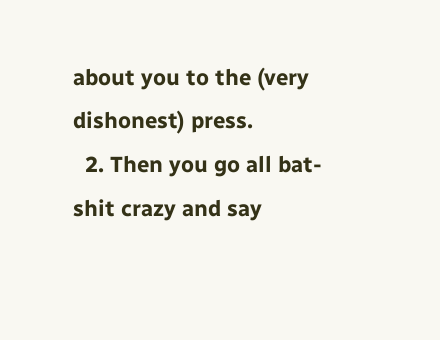about you to the (very dishonest) press.
  2. Then you go all bat-shit crazy and say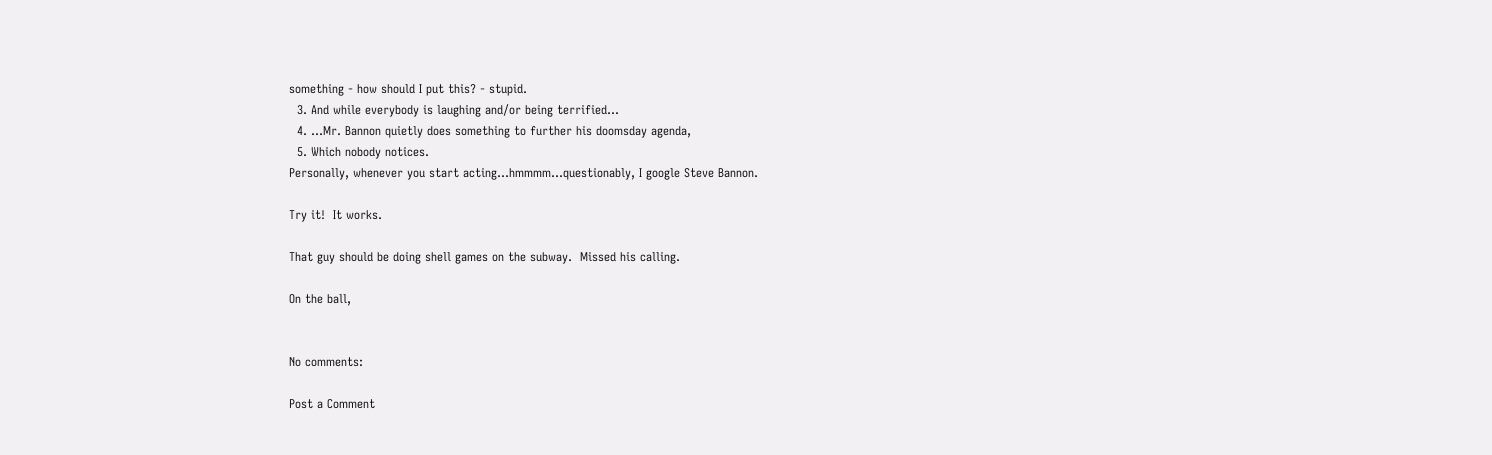something - how should I put this? - stupid.
  3. And while everybody is laughing and/or being terrified...
  4. ...Mr. Bannon quietly does something to further his doomsday agenda,
  5. Which nobody notices.
Personally, whenever you start acting...hmmmm...questionably, I google Steve Bannon.

Try it!  It works.

That guy should be doing shell games on the subway.  Missed his calling.

On the ball,


No comments:

Post a Comment